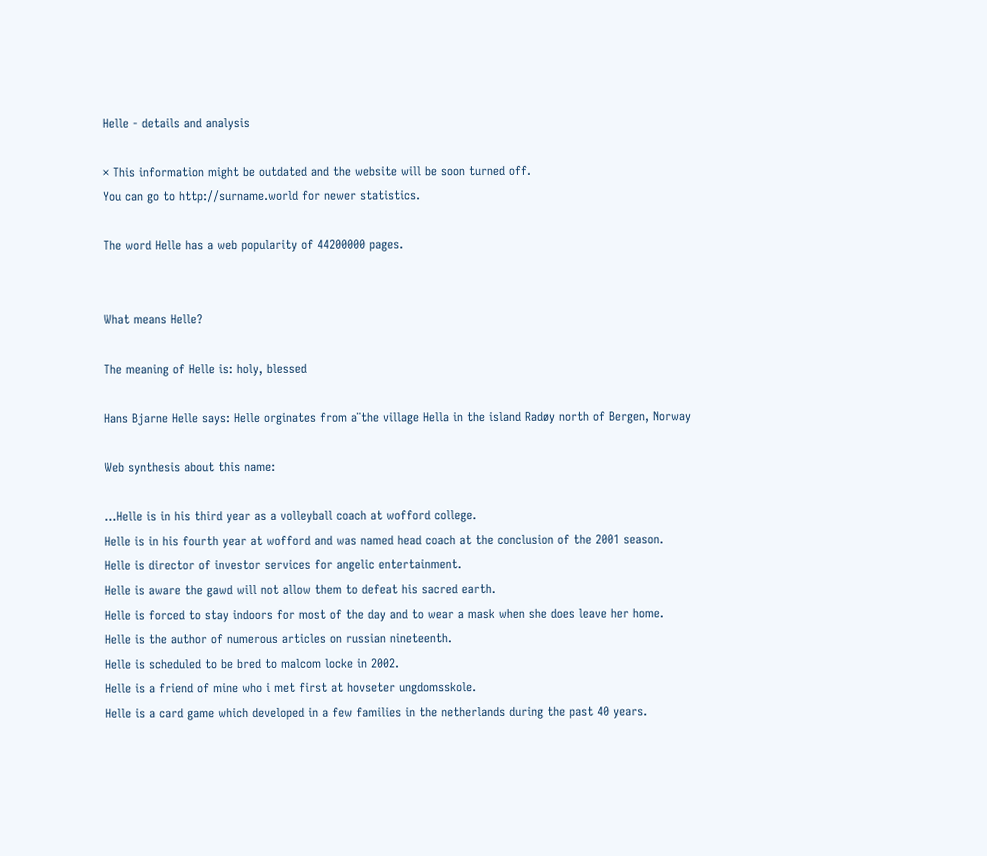Helle - details and analysis

× This information might be outdated and the website will be soon turned off.
You can go to http://surname.world for newer statistics.

The word Helle has a web popularity of 44200000 pages.


What means Helle?

The meaning of Helle is: holy, blessed

Hans Bjarne Helle says: Helle orginates from a¨the village Hella in the island Radøy north of Bergen, Norway

Web synthesis about this name:

...Helle is in his third year as a volleyball coach at wofford college.
Helle is in his fourth year at wofford and was named head coach at the conclusion of the 2001 season.
Helle is director of investor services for angelic entertainment.
Helle is aware the gawd will not allow them to defeat his sacred earth.
Helle is forced to stay indoors for most of the day and to wear a mask when she does leave her home.
Helle is the author of numerous articles on russian nineteenth.
Helle is scheduled to be bred to malcom locke in 2002.
Helle is a friend of mine who i met first at hovseter ungdomsskole.
Helle is a card game which developed in a few families in the netherlands during the past 40 years.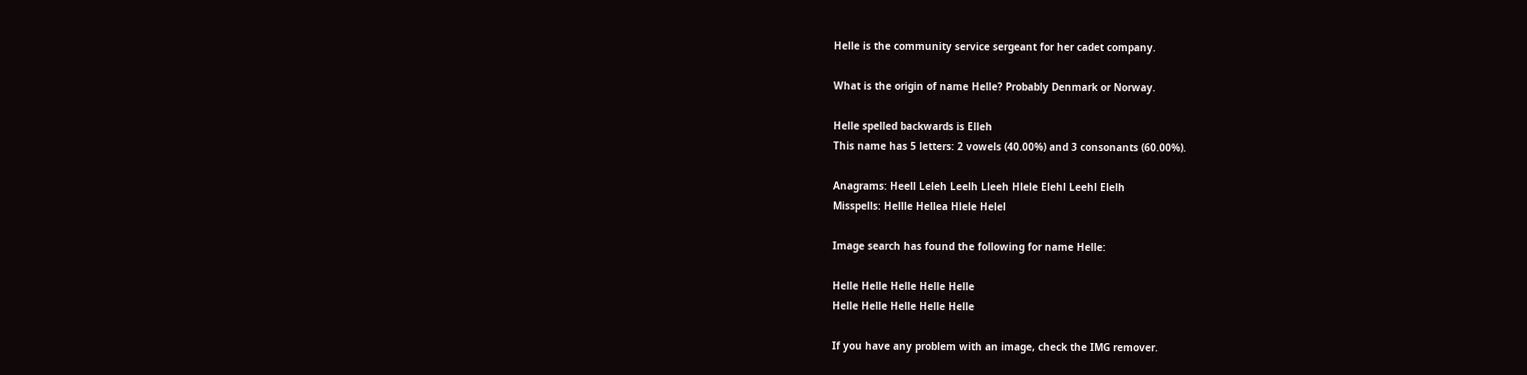Helle is the community service sergeant for her cadet company.

What is the origin of name Helle? Probably Denmark or Norway.

Helle spelled backwards is Elleh
This name has 5 letters: 2 vowels (40.00%) and 3 consonants (60.00%).

Anagrams: Heell Leleh Leelh Lleeh Hlele Elehl Leehl Elelh
Misspells: Hellle Hellea Hlele Helel

Image search has found the following for name Helle:

Helle Helle Helle Helle Helle
Helle Helle Helle Helle Helle

If you have any problem with an image, check the IMG remover.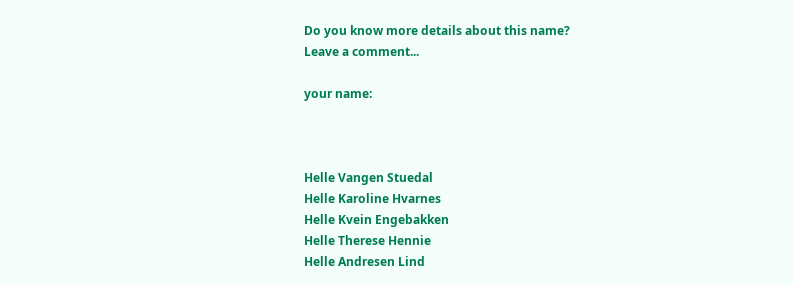Do you know more details about this name?
Leave a comment...

your name:



Helle Vangen Stuedal
Helle Karoline Hvarnes
Helle Kvein Engebakken
Helle Therese Hennie
Helle Andresen Lind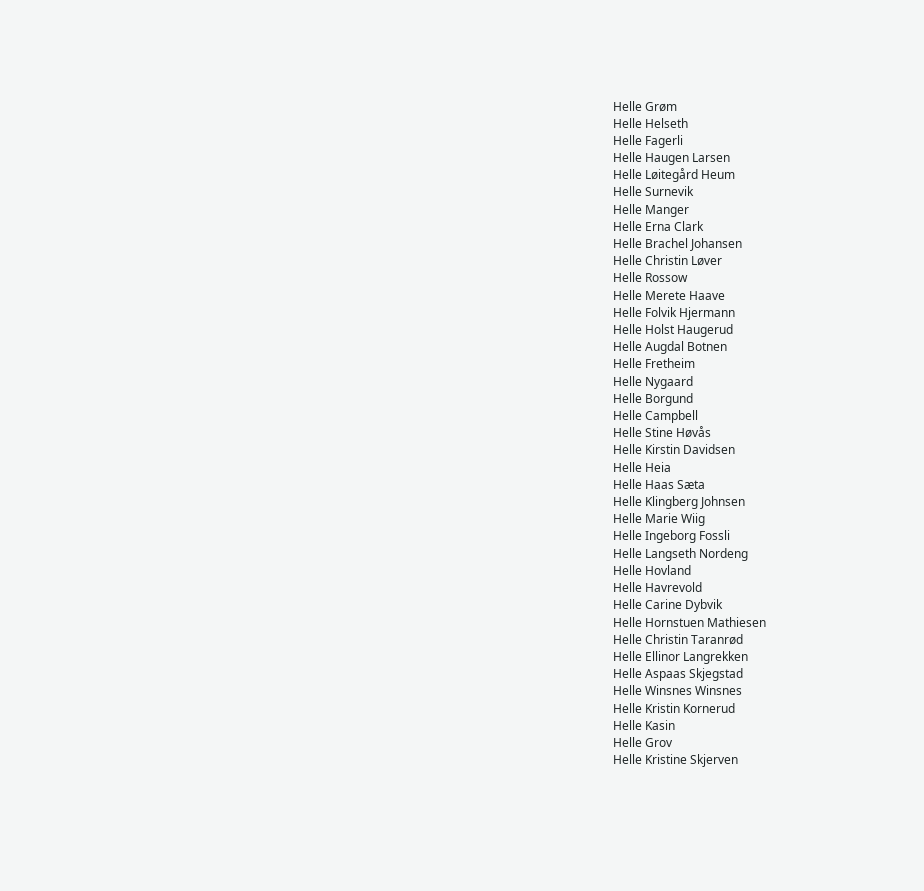Helle Grøm
Helle Helseth
Helle Fagerli
Helle Haugen Larsen
Helle Løitegård Heum
Helle Surnevik
Helle Manger
Helle Erna Clark
Helle Brachel Johansen
Helle Christin Løver
Helle Rossow
Helle Merete Haave
Helle Folvik Hjermann
Helle Holst Haugerud
Helle Augdal Botnen
Helle Fretheim
Helle Nygaard
Helle Borgund
Helle Campbell
Helle Stine Høvås
Helle Kirstin Davidsen
Helle Heia
Helle Haas Sæta
Helle Klingberg Johnsen
Helle Marie Wiig
Helle Ingeborg Fossli
Helle Langseth Nordeng
Helle Hovland
Helle Havrevold
Helle Carine Dybvik
Helle Hornstuen Mathiesen
Helle Christin Taranrød
Helle Ellinor Langrekken
Helle Aspaas Skjegstad
Helle Winsnes Winsnes
Helle Kristin Kornerud
Helle Kasin
Helle Grov
Helle Kristine Skjerven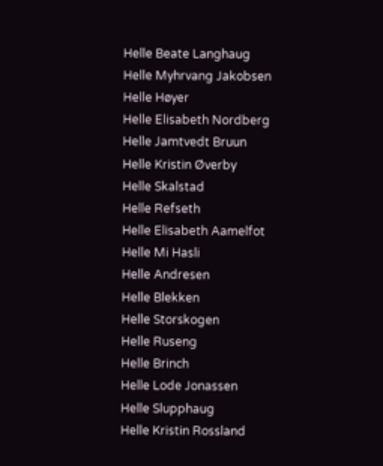Helle Beate Langhaug
Helle Myhrvang Jakobsen
Helle Høyer
Helle Elisabeth Nordberg
Helle Jamtvedt Bruun
Helle Kristin Øverby
Helle Skalstad
Helle Refseth
Helle Elisabeth Aamelfot
Helle Mi Hasli
Helle Andresen
Helle Blekken
Helle Storskogen
Helle Ruseng
Helle Brinch
Helle Lode Jonassen
Helle Slupphaug
Helle Kristin Rossland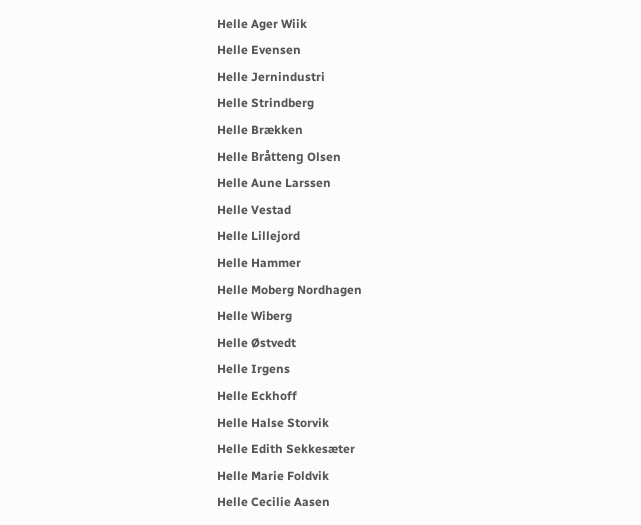Helle Ager Wiik
Helle Evensen
Helle Jernindustri
Helle Strindberg
Helle Brækken
Helle Bråtteng Olsen
Helle Aune Larssen
Helle Vestad
Helle Lillejord
Helle Hammer
Helle Moberg Nordhagen
Helle Wiberg
Helle Østvedt
Helle Irgens
Helle Eckhoff
Helle Halse Storvik
Helle Edith Sekkesæter
Helle Marie Foldvik
Helle Cecilie Aasen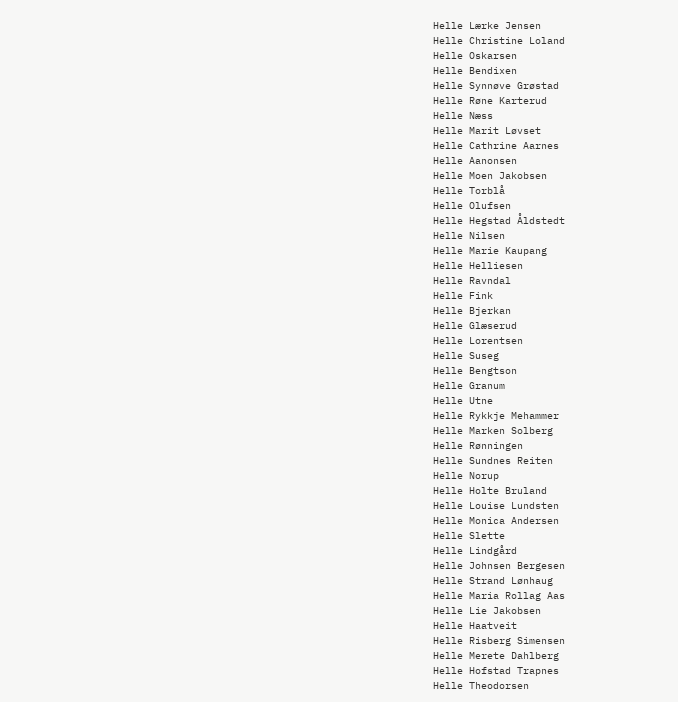Helle Lærke Jensen
Helle Christine Loland
Helle Oskarsen
Helle Bendixen
Helle Synnøve Grøstad
Helle Røne Karterud
Helle Næss
Helle Marit Løvset
Helle Cathrine Aarnes
Helle Aanonsen
Helle Moen Jakobsen
Helle Torblå
Helle Olufsen
Helle Hegstad Åldstedt
Helle Nilsen
Helle Marie Kaupang
Helle Helliesen
Helle Ravndal
Helle Fink
Helle Bjerkan
Helle Glæserud
Helle Lorentsen
Helle Suseg
Helle Bengtson
Helle Granum
Helle Utne
Helle Rykkje Mehammer
Helle Marken Solberg
Helle Rønningen
Helle Sundnes Reiten
Helle Norup
Helle Holte Bruland
Helle Louise Lundsten
Helle Monica Andersen
Helle Slette
Helle Lindgård
Helle Johnsen Bergesen
Helle Strand Lønhaug
Helle Maria Rollag Aas
Helle Lie Jakobsen
Helle Haatveit
Helle Risberg Simensen
Helle Merete Dahlberg
Helle Hofstad Trapnes
Helle Theodorsen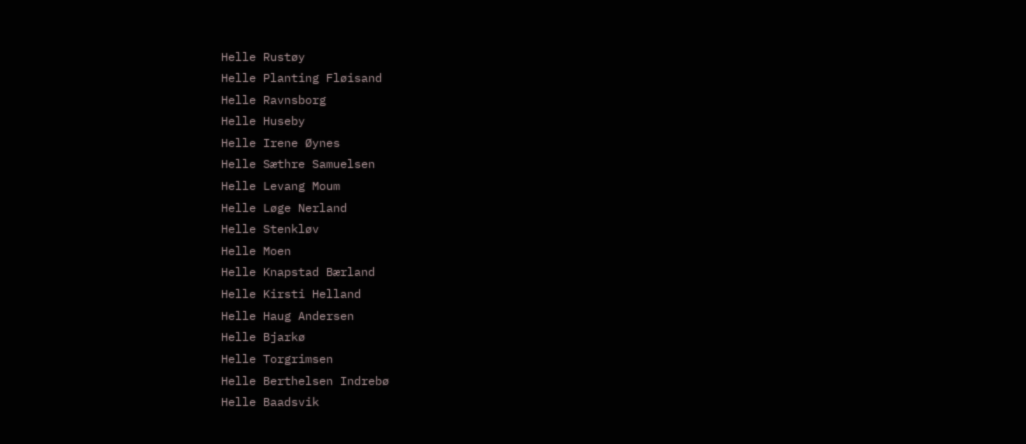Helle Rustøy
Helle Planting Fløisand
Helle Ravnsborg
Helle Huseby
Helle Irene Øynes
Helle Sæthre Samuelsen
Helle Levang Moum
Helle Løge Nerland
Helle Stenkløv
Helle Moen
Helle Knapstad Bærland
Helle Kirsti Helland
Helle Haug Andersen
Helle Bjarkø
Helle Torgrimsen
Helle Berthelsen Indrebø
Helle Baadsvik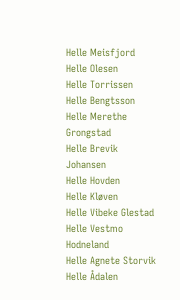Helle Meisfjord
Helle Olesen
Helle Torrissen
Helle Bengtsson
Helle Merethe Grongstad
Helle Brevik Johansen
Helle Hovden
Helle Kløven
Helle Vibeke Glestad
Helle Vestmo Hodneland
Helle Agnete Storvik
Helle Ådalen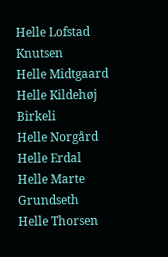Helle Lofstad Knutsen
Helle Midtgaard
Helle Kildehøj Birkeli
Helle Norgård
Helle Erdal
Helle Marte Grundseth
Helle Thorsen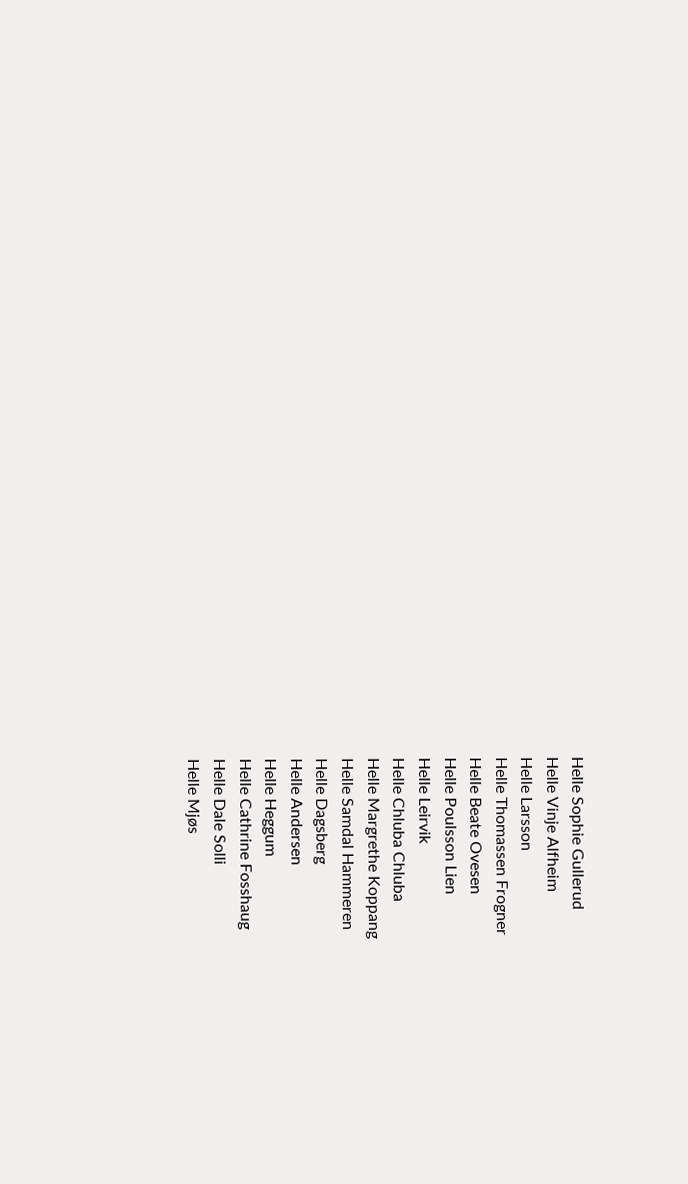Helle Sophie Gullerud
Helle Vinje Alfheim
Helle Larsson
Helle Thomassen Frogner
Helle Beate Ovesen
Helle Poulsson Lien
Helle Leirvik
Helle Chluba Chluba
Helle Margrethe Koppang
Helle Samdal Hammeren
Helle Dagsberg
Helle Andersen
Helle Heggum
Helle Cathrine Fosshaug
Helle Dale Solli
Helle Mjøs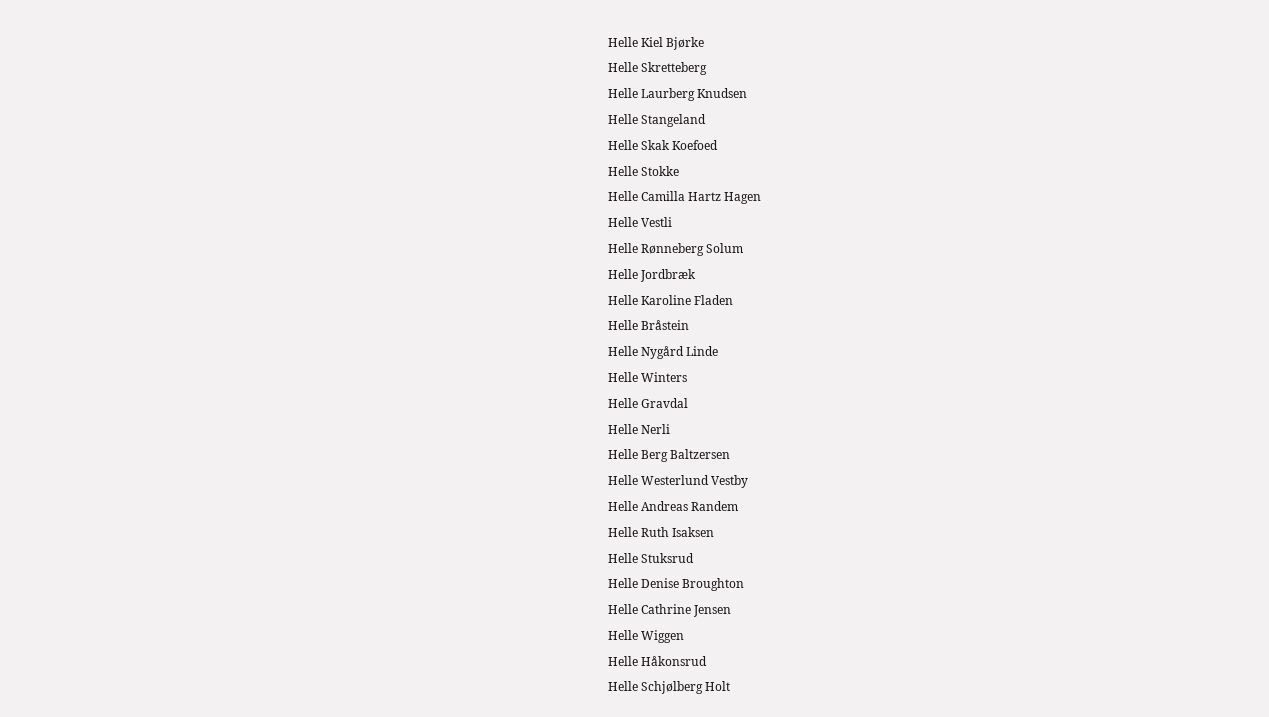Helle Kiel Bjørke
Helle Skretteberg
Helle Laurberg Knudsen
Helle Stangeland
Helle Skak Koefoed
Helle Stokke
Helle Camilla Hartz Hagen
Helle Vestli
Helle Rønneberg Solum
Helle Jordbræk
Helle Karoline Fladen
Helle Bråstein
Helle Nygård Linde
Helle Winters
Helle Gravdal
Helle Nerli
Helle Berg Baltzersen
Helle Westerlund Vestby
Helle Andreas Randem
Helle Ruth Isaksen
Helle Stuksrud
Helle Denise Broughton
Helle Cathrine Jensen
Helle Wiggen
Helle Håkonsrud
Helle Schjølberg Holt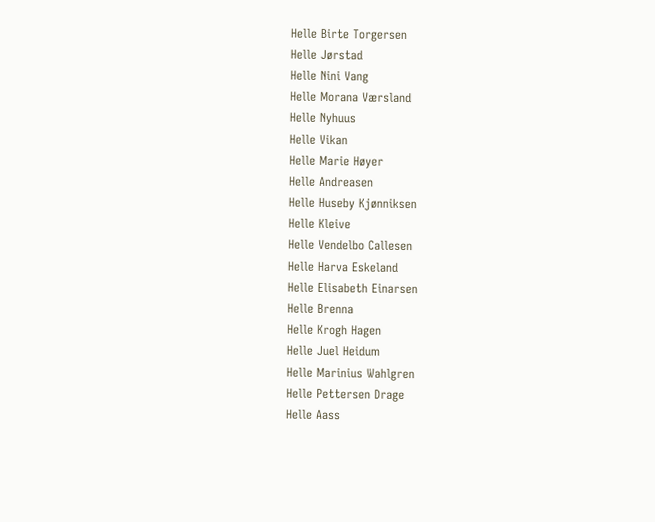Helle Birte Torgersen
Helle Jørstad
Helle Nini Vang
Helle Morana Værsland
Helle Nyhuus
Helle Vikan
Helle Marie Høyer
Helle Andreasen
Helle Huseby Kjønniksen
Helle Kleive
Helle Vendelbo Callesen
Helle Harva Eskeland
Helle Elisabeth Einarsen
Helle Brenna
Helle Krogh Hagen
Helle Juel Heidum
Helle Marinius Wahlgren
Helle Pettersen Drage
Helle Aass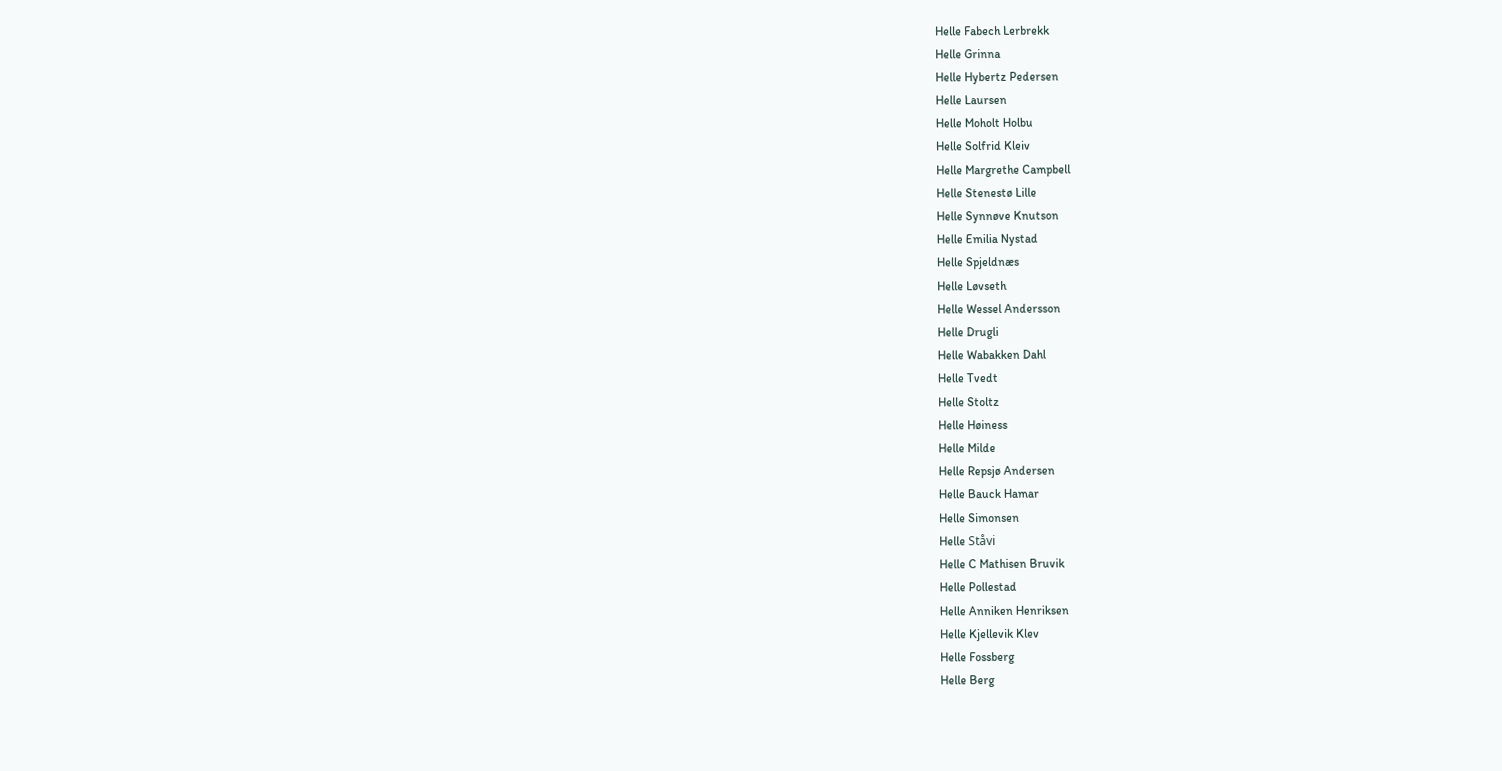Helle Fabech Lerbrekk
Helle Grinna
Helle Hybertz Pedersen
Helle Laursen
Helle Moholt Holbu
Helle Solfrid Kleiv
Helle Margrethe Campbell
Helle Stenestø Lille
Helle Synnøve Knutson
Helle Emilia Nystad
Helle Spjeldnæs
Helle Løvseth
Helle Wessel Andersson
Helle Drugli
Helle Wabakken Dahl
Helle Tvedt
Helle Stoltz
Helle Høiness
Helle Milde
Helle Repsjø Andersen
Helle Bauck Hamar
Helle Simonsen
Helle Ståvi
Helle C Mathisen Bruvik
Helle Pollestad
Helle Anniken Henriksen
Helle Kjellevik Klev
Helle Fossberg
Helle Berg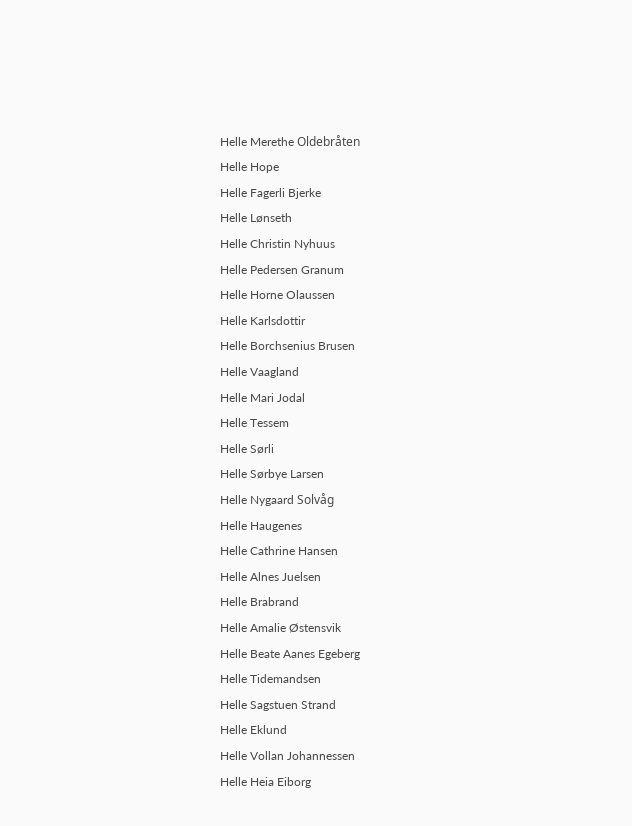Helle Merethe Oldebråten
Helle Hope
Helle Fagerli Bjerke
Helle Lønseth
Helle Christin Nyhuus
Helle Pedersen Granum
Helle Horne Olaussen
Helle Karlsdottir
Helle Borchsenius Brusen
Helle Vaagland
Helle Mari Jodal
Helle Tessem
Helle Sørli
Helle Sørbye Larsen
Helle Nygaard Solvåg
Helle Haugenes
Helle Cathrine Hansen
Helle Alnes Juelsen
Helle Brabrand
Helle Amalie Østensvik
Helle Beate Aanes Egeberg
Helle Tidemandsen
Helle Sagstuen Strand
Helle Eklund
Helle Vollan Johannessen
Helle Heia Eiborg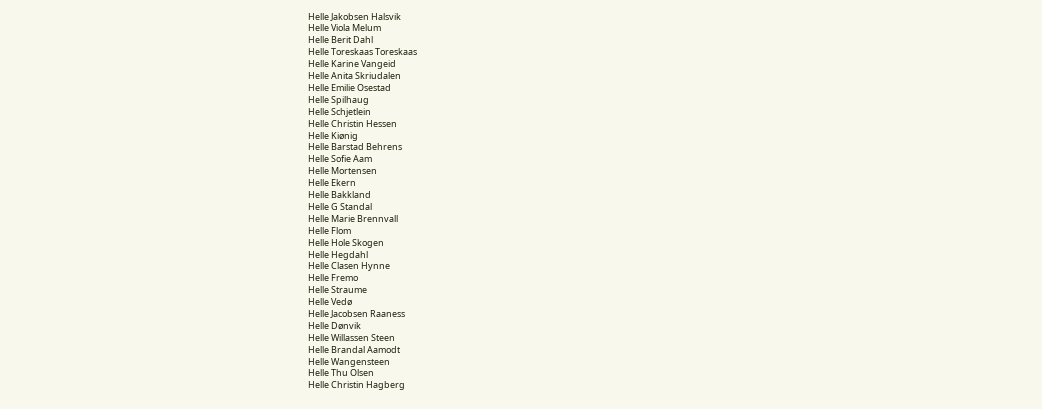Helle Jakobsen Halsvik
Helle Viola Melum
Helle Berit Dahl
Helle Toreskaas Toreskaas
Helle Karine Vangeid
Helle Anita Skriudalen
Helle Emilie Osestad
Helle Spilhaug
Helle Schjetlein
Helle Christin Hessen
Helle Kiønig
Helle Barstad Behrens
Helle Sofie Aam
Helle Mortensen
Helle Ekern
Helle Bakkland
Helle G Standal
Helle Marie Brennvall
Helle Flom
Helle Hole Skogen
Helle Hegdahl
Helle Clasen Hynne
Helle Fremo
Helle Straume
Helle Vedø
Helle Jacobsen Raaness
Helle Dønvik
Helle Willassen Steen
Helle Brandal Aamodt
Helle Wangensteen
Helle Thu Olsen
Helle Christin Hagberg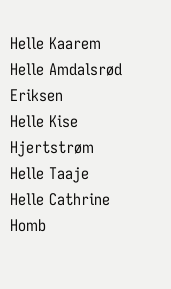Helle Kaarem
Helle Amdalsrød Eriksen
Helle Kise Hjertstrøm
Helle Taaje
Helle Cathrine Homb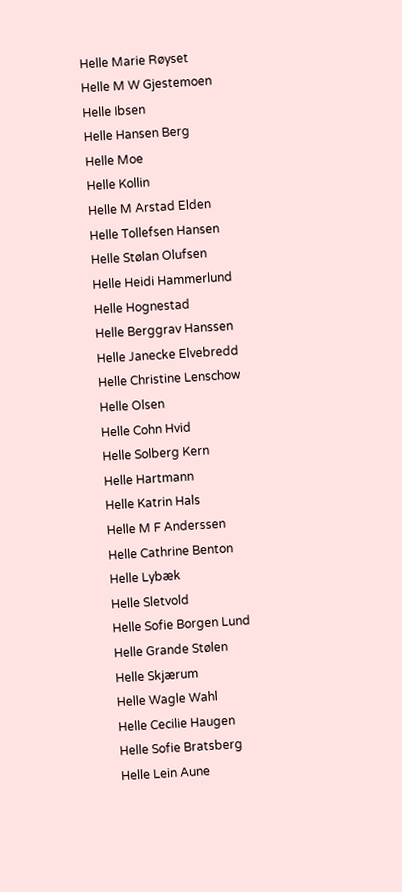Helle Marie Røyset
Helle M W Gjestemoen
Helle Ibsen
Helle Hansen Berg
Helle Moe
Helle Kollin
Helle M Arstad Elden
Helle Tollefsen Hansen
Helle Stølan Olufsen
Helle Heidi Hammerlund
Helle Hognestad
Helle Berggrav Hanssen
Helle Janecke Elvebredd
Helle Christine Lenschow
Helle Olsen
Helle Cohn Hvid
Helle Solberg Kern
Helle Hartmann
Helle Katrin Hals
Helle M F Anderssen
Helle Cathrine Benton
Helle Lybæk
Helle Sletvold
Helle Sofie Borgen Lund
Helle Grande Stølen
Helle Skjærum
Helle Wagle Wahl
Helle Cecilie Haugen
Helle Sofie Bratsberg
Helle Lein Aune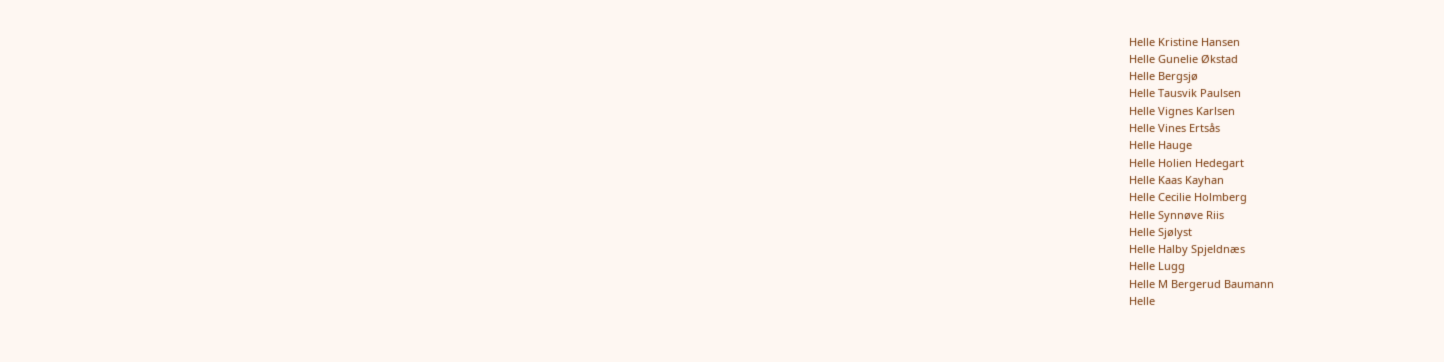Helle Kristine Hansen
Helle Gunelie Økstad
Helle Bergsjø
Helle Tausvik Paulsen
Helle Vignes Karlsen
Helle Vines Ertsås
Helle Hauge
Helle Holien Hedegart
Helle Kaas Kayhan
Helle Cecilie Holmberg
Helle Synnøve Riis
Helle Sjølyst
Helle Halby Spjeldnæs
Helle Lugg
Helle M Bergerud Baumann
Helle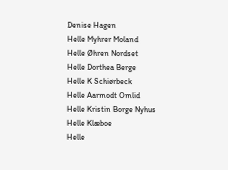Denise Hagen
Helle Myhrer Moland
Helle Øhren Nordset
Helle Dorthea Berge
Helle K Schiørbeck
Helle Aarmodt Omlid
Helle Kristin Borge Nyhus
Helle Klæboe
Helle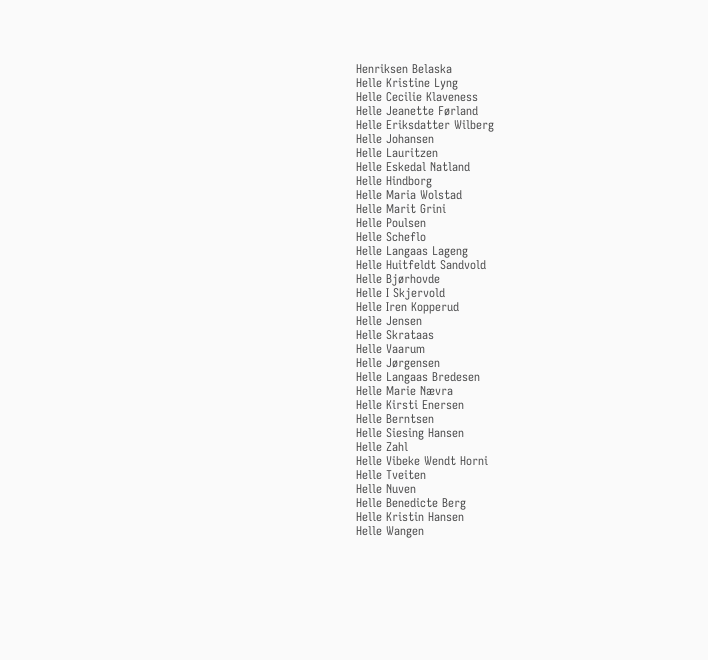Henriksen Belaska
Helle Kristine Lyng
Helle Cecilie Klaveness
Helle Jeanette Førland
Helle Eriksdatter Wilberg
Helle Johansen
Helle Lauritzen
Helle Eskedal Natland
Helle Hindborg
Helle Maria Wolstad
Helle Marit Grini
Helle Poulsen
Helle Scheflo
Helle Langaas Lageng
Helle Huitfeldt Sandvold
Helle Bjørhovde
Helle I Skjervold
Helle Iren Kopperud
Helle Jensen
Helle Skrataas
Helle Vaarum
Helle Jørgensen
Helle Langaas Bredesen
Helle Marie Nævra
Helle Kirsti Enersen
Helle Berntsen
Helle Siesing Hansen
Helle Zahl
Helle Vibeke Wendt Horni
Helle Tveiten
Helle Nuven
Helle Benedicte Berg
Helle Kristin Hansen
Helle Wangen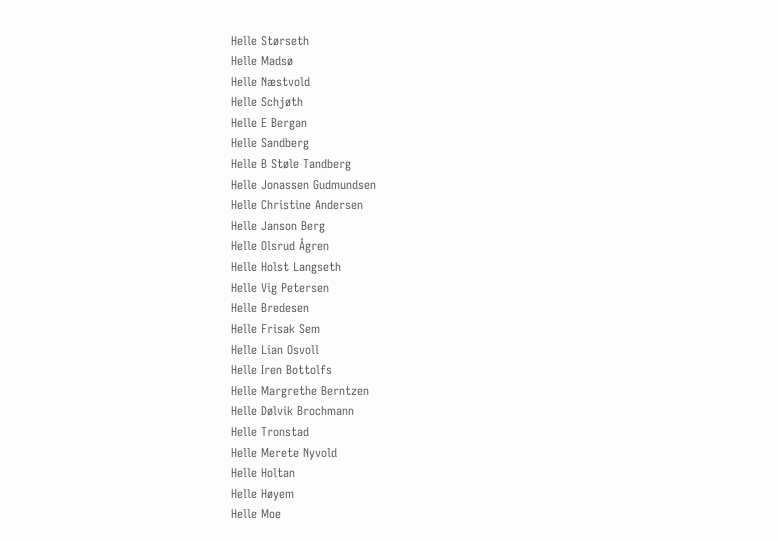Helle Størseth
Helle Madsø
Helle Næstvold
Helle Schjøth
Helle E Bergan
Helle Sandberg
Helle B Støle Tandberg
Helle Jonassen Gudmundsen
Helle Christine Andersen
Helle Janson Berg
Helle Olsrud Ågren
Helle Holst Langseth
Helle Vig Petersen
Helle Bredesen
Helle Frisak Sem
Helle Lian Osvoll
Helle Iren Bottolfs
Helle Margrethe Berntzen
Helle Dølvik Brochmann
Helle Tronstad
Helle Merete Nyvold
Helle Holtan
Helle Høyem
Helle Moe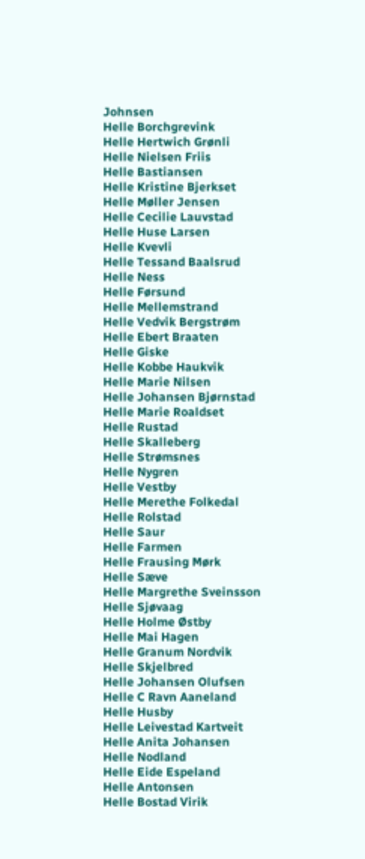Johnsen
Helle Borchgrevink
Helle Hertwich Grønli
Helle Nielsen Friis
Helle Bastiansen
Helle Kristine Bjerkset
Helle Møller Jensen
Helle Cecilie Lauvstad
Helle Huse Larsen
Helle Kvevli
Helle Tessand Baalsrud
Helle Ness
Helle Førsund
Helle Mellemstrand
Helle Vedvik Bergstrøm
Helle Ebert Braaten
Helle Giske
Helle Kobbe Haukvik
Helle Marie Nilsen
Helle Johansen Bjørnstad
Helle Marie Roaldset
Helle Rustad
Helle Skalleberg
Helle Strømsnes
Helle Nygren
Helle Vestby
Helle Merethe Folkedal
Helle Rolstad
Helle Saur
Helle Farmen
Helle Frausing Mørk
Helle Sæve
Helle Margrethe Sveinsson
Helle Sjøvaag
Helle Holme Østby
Helle Mai Hagen
Helle Granum Nordvik
Helle Skjelbred
Helle Johansen Olufsen
Helle C Ravn Aaneland
Helle Husby
Helle Leivestad Kartveit
Helle Anita Johansen
Helle Nodland
Helle Eide Espeland
Helle Antonsen
Helle Bostad Virik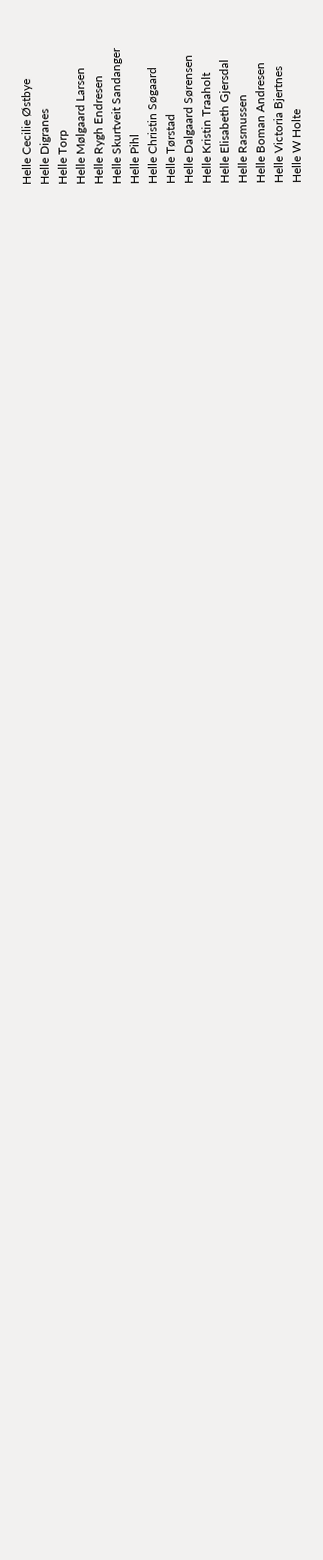Helle Cecilie Østbye
Helle Digranes
Helle Torp
Helle Mølgaard Larsen
Helle Rygh Endresen
Helle Skurtveit Sandanger
Helle Pihl
Helle Christin Søgaard
Helle Tørstad
Helle Dalgaard Sørensen
Helle Kristin Traaholt
Helle Elisabeth Gjersdal
Helle Rasmussen
Helle Boman Andresen
Helle Victoria Bjertnes
Helle W Holte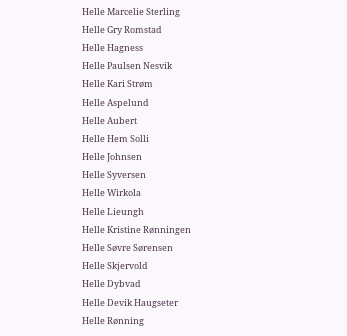Helle Marcelie Sterling
Helle Gry Romstad
Helle Hagness
Helle Paulsen Nesvik
Helle Kari Strøm
Helle Aspelund
Helle Aubert
Helle Hem Solli
Helle Johnsen
Helle Syversen
Helle Wirkola
Helle Lieungh
Helle Kristine Rønningen
Helle Søvre Sørensen
Helle Skjervold
Helle Dybvad
Helle Devik Haugseter
Helle Rønning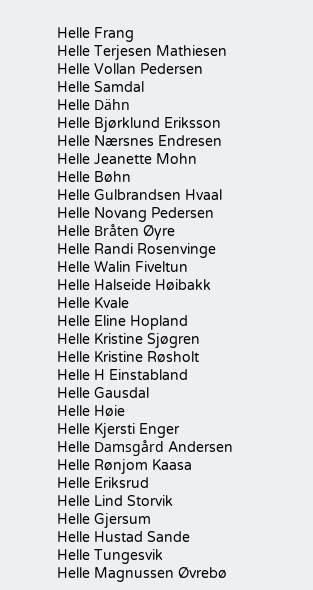Helle Frang
Helle Terjesen Mathiesen
Helle Vollan Pedersen
Helle Samdal
Helle Dähn
Helle Bjørklund Eriksson
Helle Nærsnes Endresen
Helle Jeanette Mohn
Helle Bøhn
Helle Gulbrandsen Hvaal
Helle Novang Pedersen
Helle Bråten Øyre
Helle Randi Rosenvinge
Helle Walin Fiveltun
Helle Halseide Høibakk
Helle Kvale
Helle Eline Hopland
Helle Kristine Sjøgren
Helle Kristine Røsholt
Helle H Einstabland
Helle Gausdal
Helle Høie
Helle Kjersti Enger
Helle Damsgård Andersen
Helle Rønjom Kaasa
Helle Eriksrud
Helle Lind Storvik
Helle Gjersum
Helle Hustad Sande
Helle Tungesvik
Helle Magnussen Øvrebø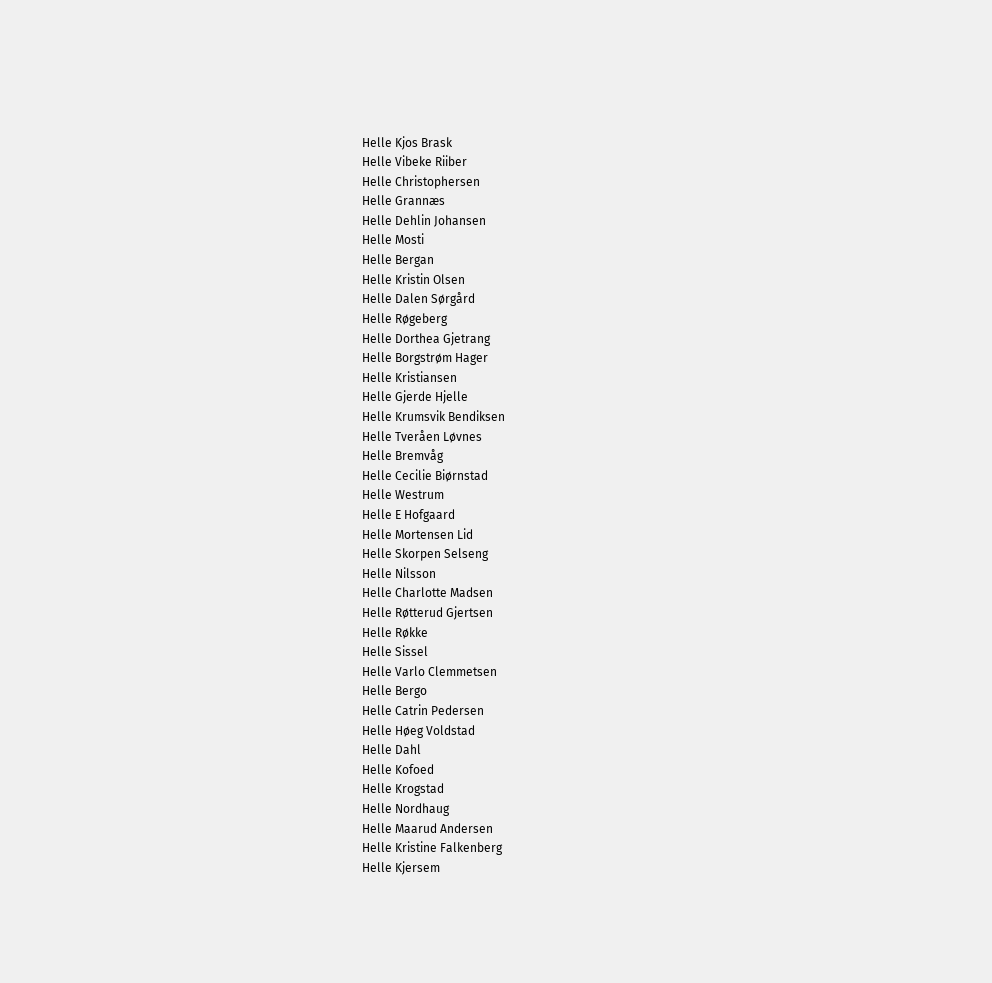Helle Kjos Brask
Helle Vibeke Riiber
Helle Christophersen
Helle Grannæs
Helle Dehlin Johansen
Helle Mosti
Helle Bergan
Helle Kristin Olsen
Helle Dalen Sørgård
Helle Røgeberg
Helle Dorthea Gjetrang
Helle Borgstrøm Hager
Helle Kristiansen
Helle Gjerde Hjelle
Helle Krumsvik Bendiksen
Helle Tveråen Løvnes
Helle Bremvåg
Helle Cecilie Biørnstad
Helle Westrum
Helle E Hofgaard
Helle Mortensen Lid
Helle Skorpen Selseng
Helle Nilsson
Helle Charlotte Madsen
Helle Røtterud Gjertsen
Helle Røkke
Helle Sissel
Helle Varlo Clemmetsen
Helle Bergo
Helle Catrin Pedersen
Helle Høeg Voldstad
Helle Dahl
Helle Kofoed
Helle Krogstad
Helle Nordhaug
Helle Maarud Andersen
Helle Kristine Falkenberg
Helle Kjersem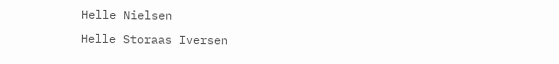Helle Nielsen
Helle Storaas Iversen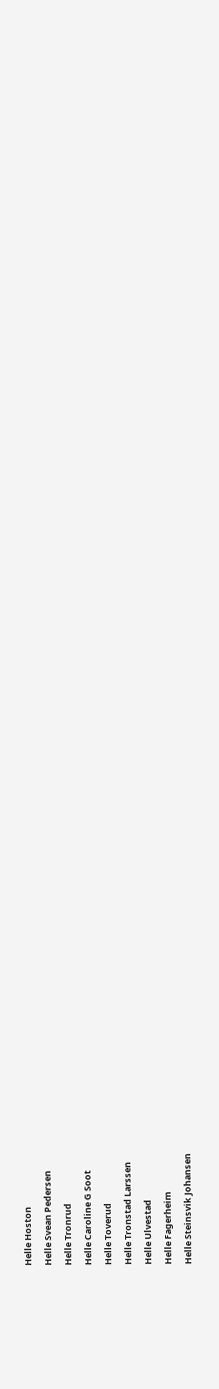Helle Hoston
Helle Svean Pedersen
Helle Tronrud
Helle Caroline G Soot
Helle Toverud
Helle Tronstad Larssen
Helle Ulvestad
Helle Fagerheim
Helle Steinsvik Johansen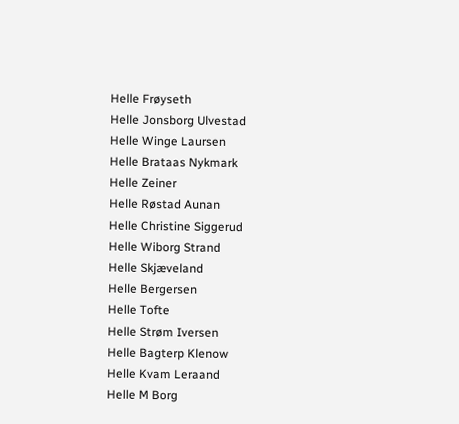Helle Frøyseth
Helle Jonsborg Ulvestad
Helle Winge Laursen
Helle Brataas Nykmark
Helle Zeiner
Helle Røstad Aunan
Helle Christine Siggerud
Helle Wiborg Strand
Helle Skjæveland
Helle Bergersen
Helle Tofte
Helle Strøm Iversen
Helle Bagterp Klenow
Helle Kvam Leraand
Helle M Borg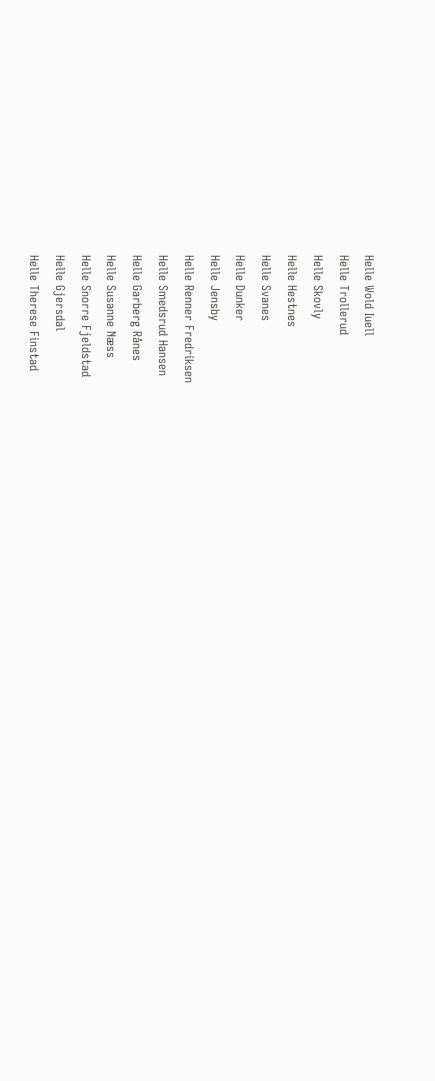Helle Wold Iuell
Helle Trollerud
Helle Skovly
Helle Hestnes
Helle Svanes
Helle Dunker
Helle Jensby
Helle Renner Fredriksen
Helle Smedsrud Hansen
Helle Garberg Rånes
Helle Susanne Næss
Helle Snorre Fjeldstad
Helle Gjersdal
Helle Therese Finstad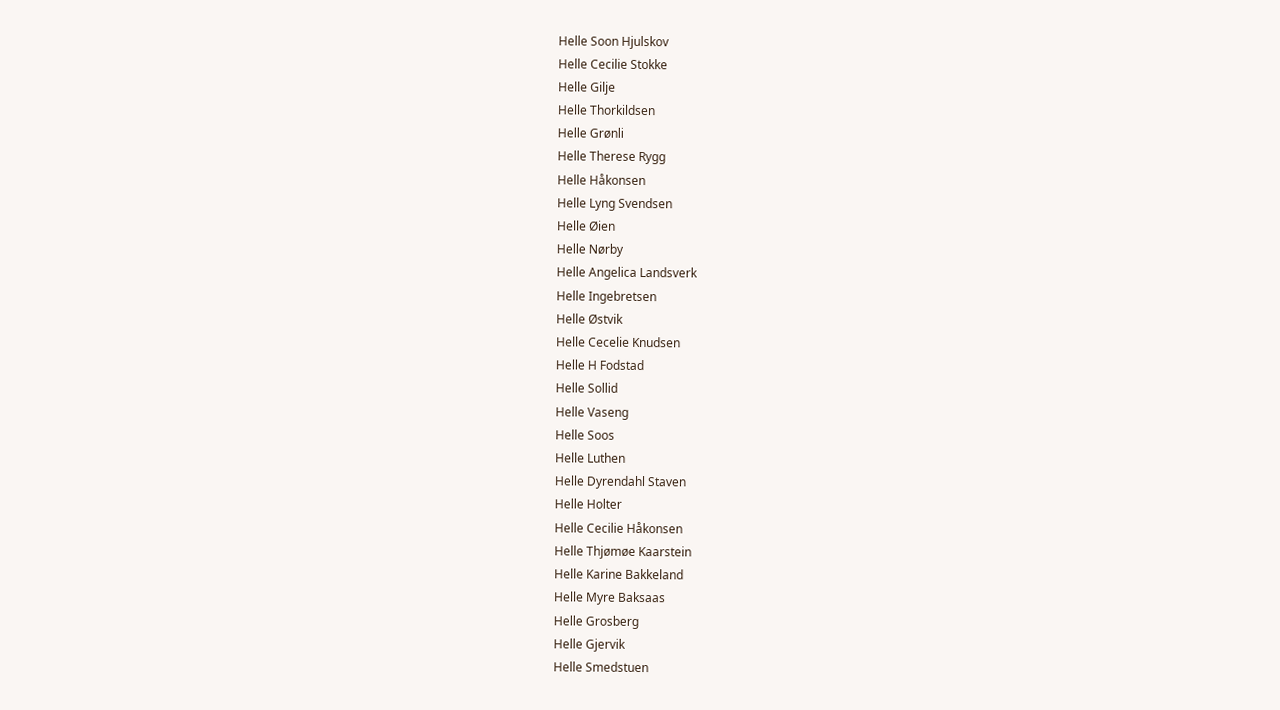Helle Soon Hjulskov
Helle Cecilie Stokke
Helle Gilje
Helle Thorkildsen
Helle Grønli
Helle Therese Rygg
Helle Håkonsen
Helle Lyng Svendsen
Helle Øien
Helle Nørby
Helle Angelica Landsverk
Helle Ingebretsen
Helle Østvik
Helle Cecelie Knudsen
Helle H Fodstad
Helle Sollid
Helle Vaseng
Helle Soos
Helle Luthen
Helle Dyrendahl Staven
Helle Holter
Helle Cecilie Håkonsen
Helle Thjømøe Kaarstein
Helle Karine Bakkeland
Helle Myre Baksaas
Helle Grosberg
Helle Gjervik
Helle Smedstuen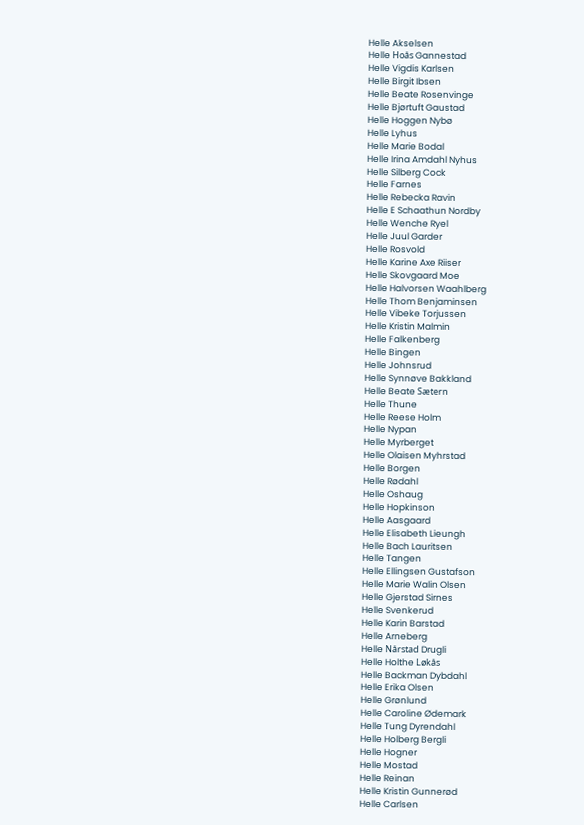Helle Akselsen
Helle Hoås Gannestad
Helle Vigdis Karlsen
Helle Birgit Ibsen
Helle Beate Rosenvinge
Helle Bjørtuft Gaustad
Helle Hoggen Nybø
Helle Lyhus
Helle Marie Bodal
Helle Irina Amdahl Nyhus
Helle Silberg Cock
Helle Farnes
Helle Rebecka Ravin
Helle E Schaathun Nordby
Helle Wenche Ryel
Helle Juul Garder
Helle Rosvold
Helle Karine Axe Riiser
Helle Skovgaard Moe
Helle Halvorsen Waahlberg
Helle Thom Benjaminsen
Helle Vibeke Torjussen
Helle Kristin Malmin
Helle Falkenberg
Helle Bingen
Helle Johnsrud
Helle Synnøve Bakkland
Helle Beate Sætern
Helle Thune
Helle Reese Holm
Helle Nypan
Helle Myrberget
Helle Olaisen Myhrstad
Helle Borgen
Helle Rødahl
Helle Oshaug
Helle Hopkinson
Helle Aasgaard
Helle Elisabeth Lieungh
Helle Bach Lauritsen
Helle Tangen
Helle Ellingsen Gustafson
Helle Marie Walin Olsen
Helle Gjerstad Sirnes
Helle Svenkerud
Helle Karin Barstad
Helle Arneberg
Helle Nårstad Drugli
Helle Holthe Løkås
Helle Backman Dybdahl
Helle Erika Olsen
Helle Grønlund
Helle Caroline Ødemark
Helle Tung Dyrendahl
Helle Holberg Bergli
Helle Hogner
Helle Mostad
Helle Reinan
Helle Kristin Gunnerød
Helle Carlsen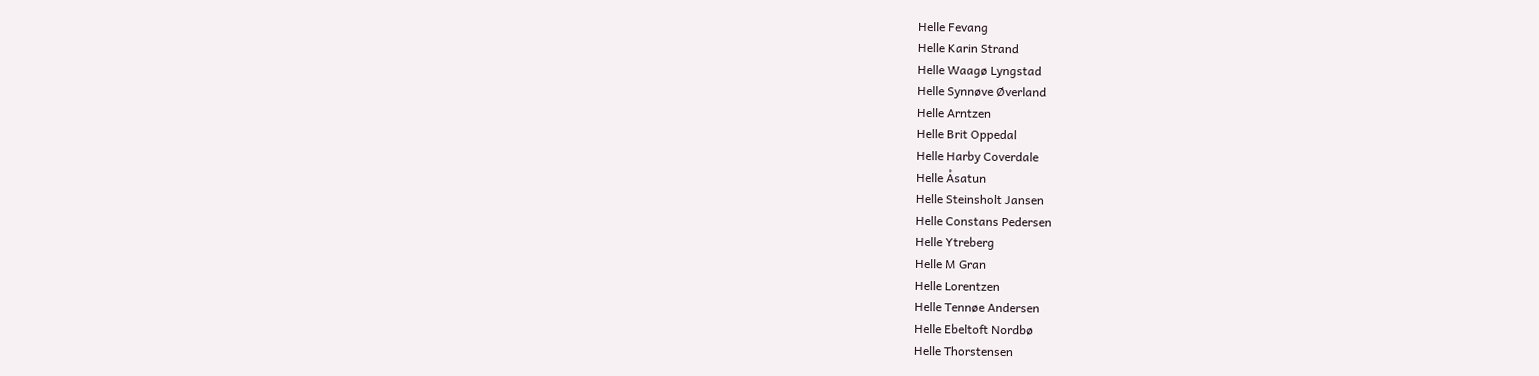Helle Fevang
Helle Karin Strand
Helle Waagø Lyngstad
Helle Synnøve Øverland
Helle Arntzen
Helle Brit Oppedal
Helle Harby Coverdale
Helle Åsatun
Helle Steinsholt Jansen
Helle Constans Pedersen
Helle Ytreberg
Helle M Gran
Helle Lorentzen
Helle Tennøe Andersen
Helle Ebeltoft Nordbø
Helle Thorstensen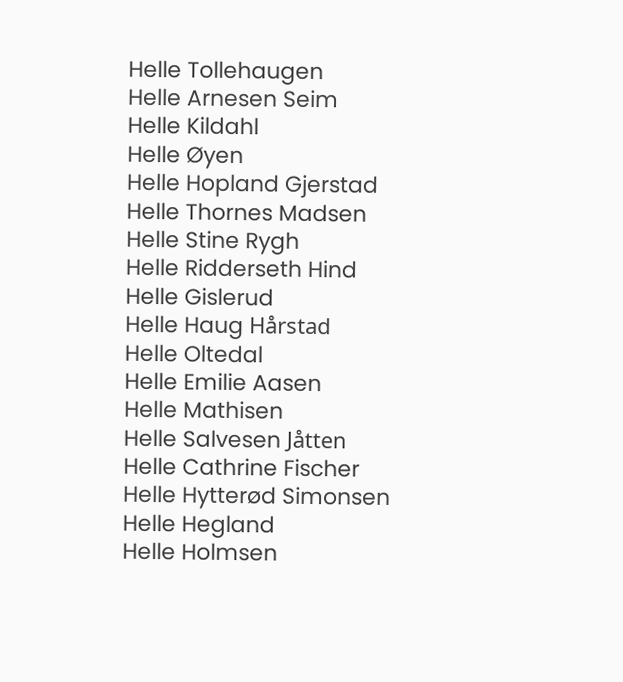Helle Tollehaugen
Helle Arnesen Seim
Helle Kildahl
Helle Øyen
Helle Hopland Gjerstad
Helle Thornes Madsen
Helle Stine Rygh
Helle Ridderseth Hind
Helle Gislerud
Helle Haug Hårstad
Helle Oltedal
Helle Emilie Aasen
Helle Mathisen
Helle Salvesen Jåtten
Helle Cathrine Fischer
Helle Hytterød Simonsen
Helle Hegland
Helle Holmsen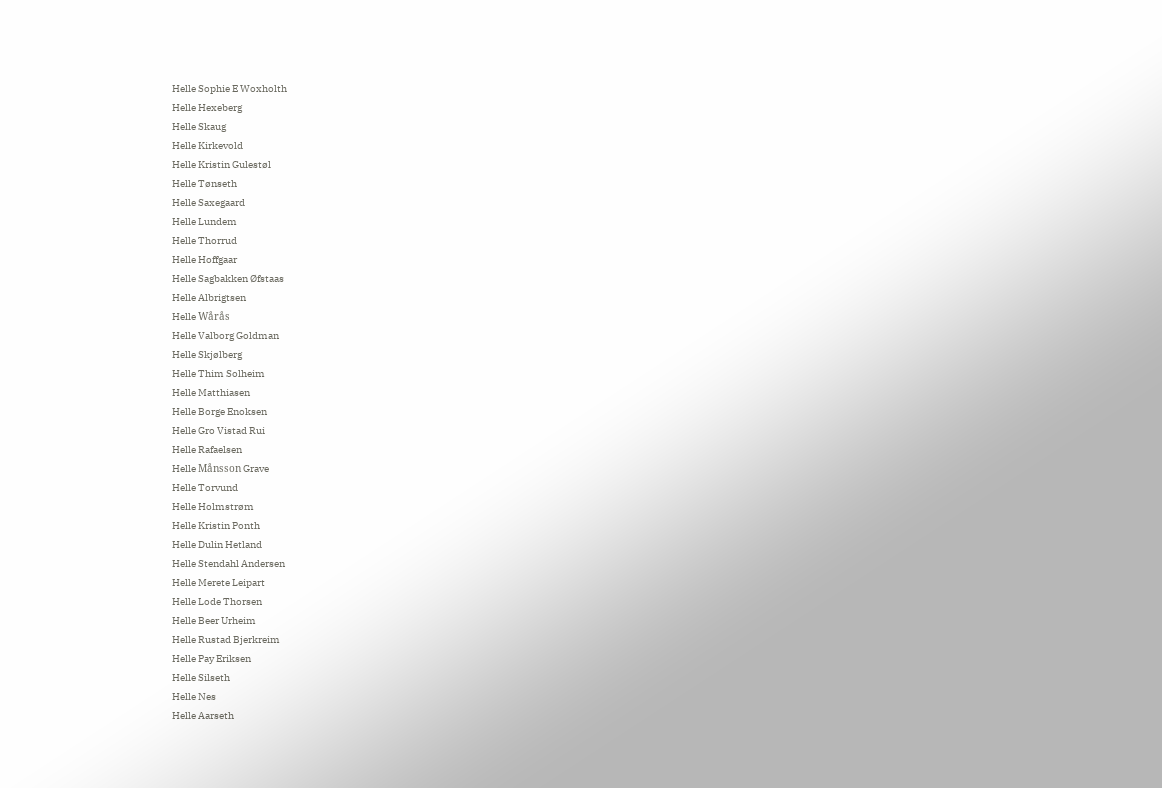Helle Sophie E Woxholth
Helle Hexeberg
Helle Skaug
Helle Kirkevold
Helle Kristin Gulestøl
Helle Tønseth
Helle Saxegaard
Helle Lundem
Helle Thorrud
Helle Hoffgaar
Helle Sagbakken Øfstaas
Helle Albrigtsen
Helle Wårås
Helle Valborg Goldman
Helle Skjølberg
Helle Thim Solheim
Helle Matthiasen
Helle Borge Enoksen
Helle Gro Vistad Rui
Helle Rafaelsen
Helle Månsson Grave
Helle Torvund
Helle Holmstrøm
Helle Kristin Ponth
Helle Dulin Hetland
Helle Stendahl Andersen
Helle Merete Leipart
Helle Lode Thorsen
Helle Beer Urheim
Helle Rustad Bjerkreim
Helle Pay Eriksen
Helle Silseth
Helle Nes
Helle Aarseth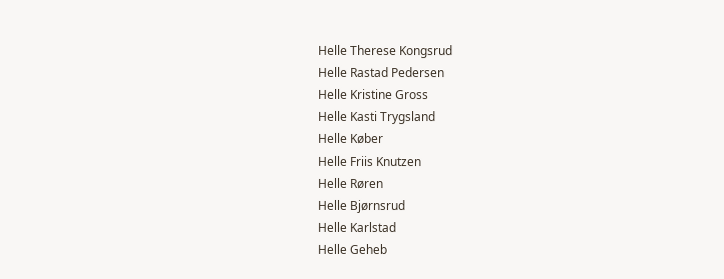Helle Therese Kongsrud
Helle Rastad Pedersen
Helle Kristine Gross
Helle Kasti Trygsland
Helle Køber
Helle Friis Knutzen
Helle Røren
Helle Bjørnsrud
Helle Karlstad
Helle Geheb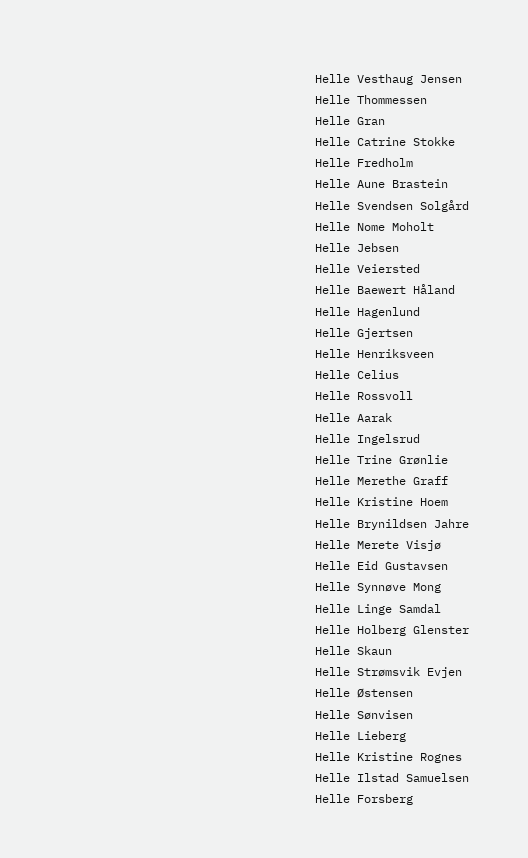Helle Vesthaug Jensen
Helle Thommessen
Helle Gran
Helle Catrine Stokke
Helle Fredholm
Helle Aune Brastein
Helle Svendsen Solgård
Helle Nome Moholt
Helle Jebsen
Helle Veiersted
Helle Baewert Håland
Helle Hagenlund
Helle Gjertsen
Helle Henriksveen
Helle Celius
Helle Rossvoll
Helle Aarak
Helle Ingelsrud
Helle Trine Grønlie
Helle Merethe Graff
Helle Kristine Hoem
Helle Brynildsen Jahre
Helle Merete Visjø
Helle Eid Gustavsen
Helle Synnøve Mong
Helle Linge Samdal
Helle Holberg Glenster
Helle Skaun
Helle Strømsvik Evjen
Helle Østensen
Helle Sønvisen
Helle Lieberg
Helle Kristine Rognes
Helle Ilstad Samuelsen
Helle Forsberg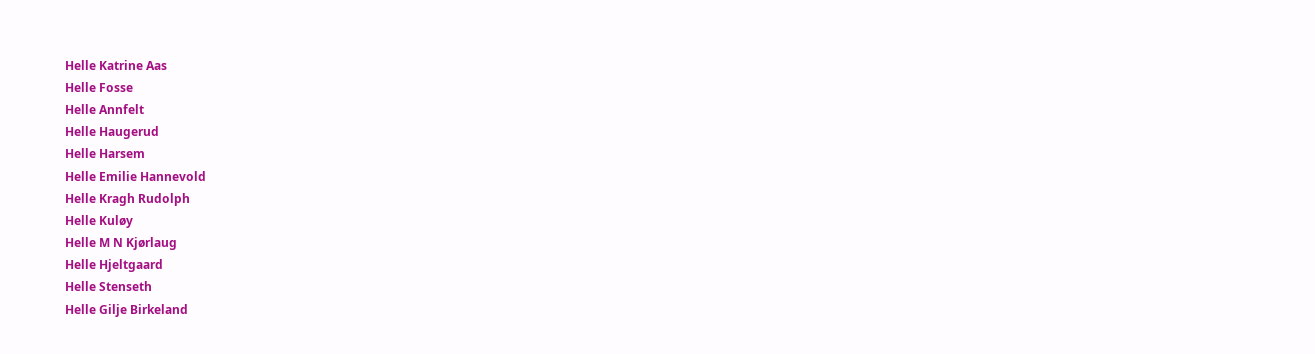Helle Katrine Aas
Helle Fosse
Helle Annfelt
Helle Haugerud
Helle Harsem
Helle Emilie Hannevold
Helle Kragh Rudolph
Helle Kuløy
Helle M N Kjørlaug
Helle Hjeltgaard
Helle Stenseth
Helle Gilje Birkeland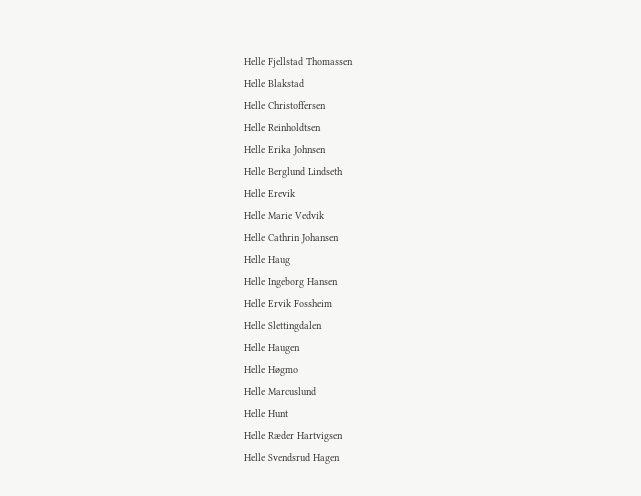Helle Fjellstad Thomassen
Helle Blakstad
Helle Christoffersen
Helle Reinholdtsen
Helle Erika Johnsen
Helle Berglund Lindseth
Helle Erevik
Helle Marie Vedvik
Helle Cathrin Johansen
Helle Haug
Helle Ingeborg Hansen
Helle Ervik Fossheim
Helle Slettingdalen
Helle Haugen
Helle Høgmo
Helle Marcuslund
Helle Hunt
Helle Ræder Hartvigsen
Helle Svendsrud Hagen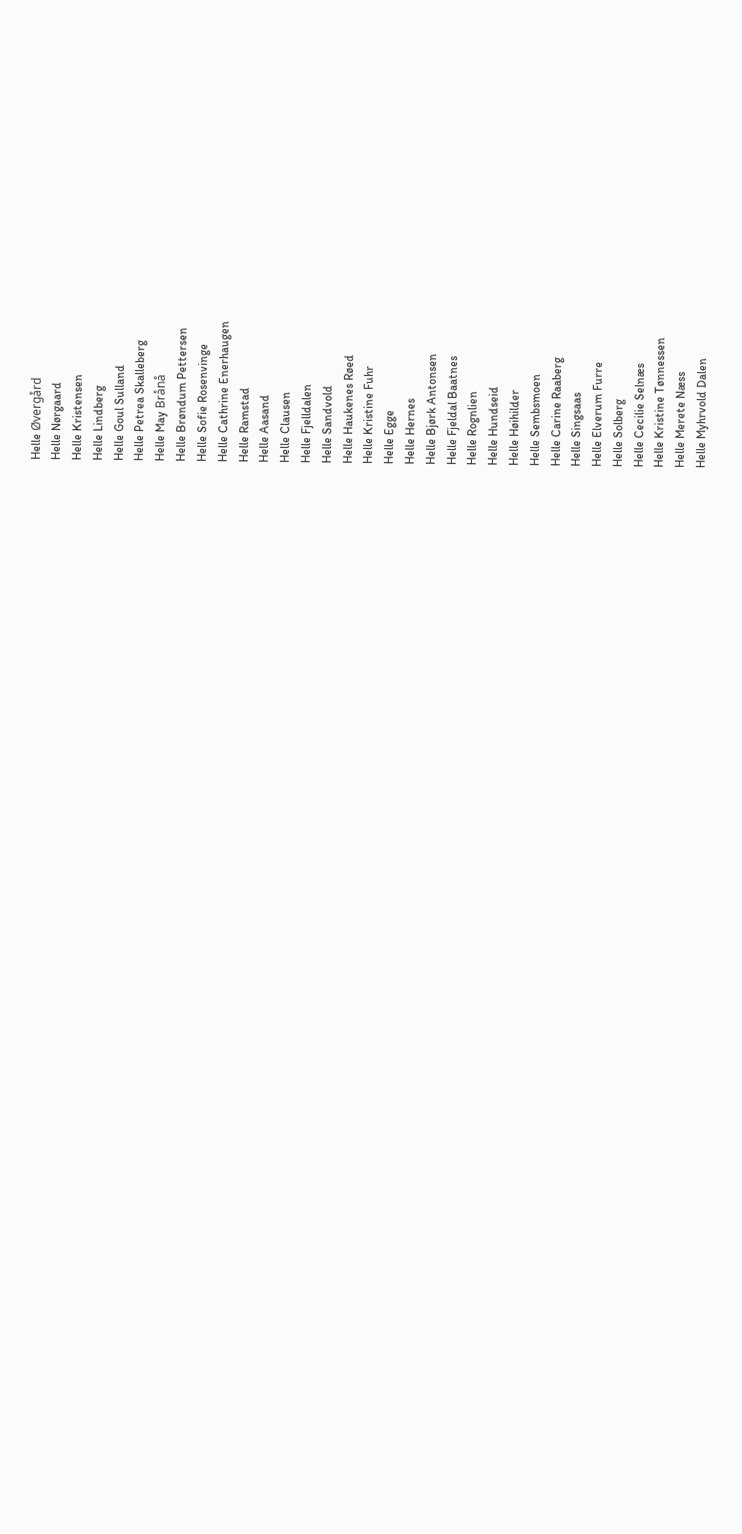Helle Øvergård
Helle Nørgaard
Helle Kristensen
Helle Lindberg
Helle Goul Sulland
Helle Petrea Skalleberg
Helle May Brånå
Helle Brøndum Pettersen
Helle Sofie Rosenvinge
Helle Cathrine Enerhaugen
Helle Ramstad
Helle Aasand
Helle Clausen
Helle Fjelldalen
Helle Sandvold
Helle Haukenes Røed
Helle Kristine Fuhr
Helle Egge
Helle Hernes
Helle Bjørk Antonsen
Helle Fjeldal Baatnes
Helle Rognlien
Helle Hundseid
Helle Høihilder
Helle Sembsmoen
Helle Carine Raaberg
Helle Singsaas
Helle Elverum Furre
Helle Solberg
Helle Cecilie Selnæs
Helle Kristine Tønnessen
Helle Merete Næss
Helle Myhrvold Dalen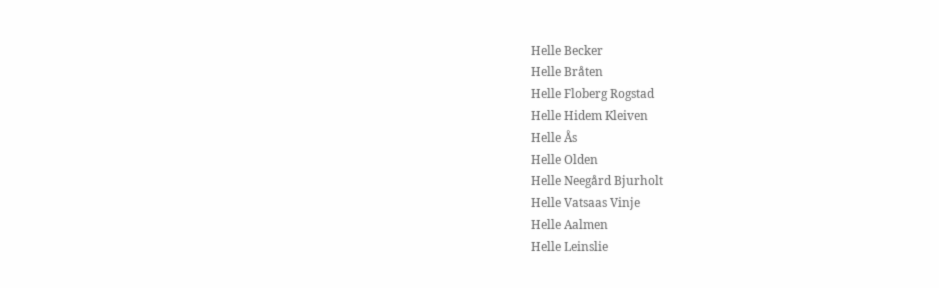Helle Becker
Helle Bråten
Helle Floberg Rogstad
Helle Hidem Kleiven
Helle Ås
Helle Olden
Helle Neegård Bjurholt
Helle Vatsaas Vinje
Helle Aalmen
Helle Leinslie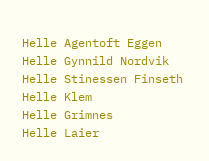Helle Agentoft Eggen
Helle Gynnild Nordvik
Helle Stinessen Finseth
Helle Klem
Helle Grimnes
Helle Laier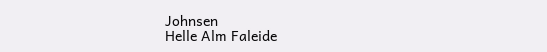Johnsen
Helle Alm Faleide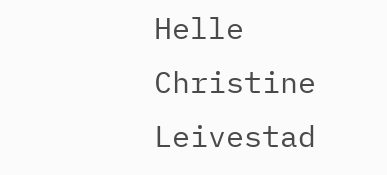Helle Christine Leivestad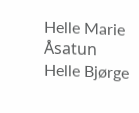Helle Marie Åsatun
Helle Bjørge